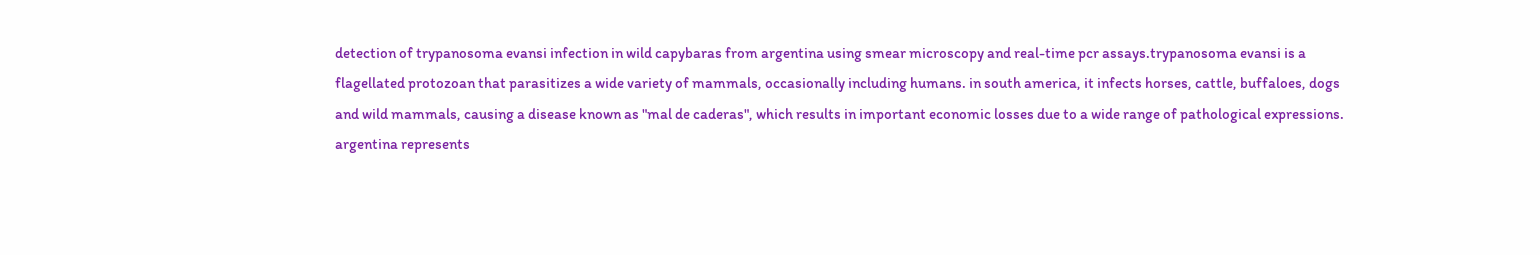detection of trypanosoma evansi infection in wild capybaras from argentina using smear microscopy and real-time pcr assays.trypanosoma evansi is a flagellated protozoan that parasitizes a wide variety of mammals, occasionally including humans. in south america, it infects horses, cattle, buffaloes, dogs and wild mammals, causing a disease known as "mal de caderas", which results in important economic losses due to a wide range of pathological expressions. argentina represents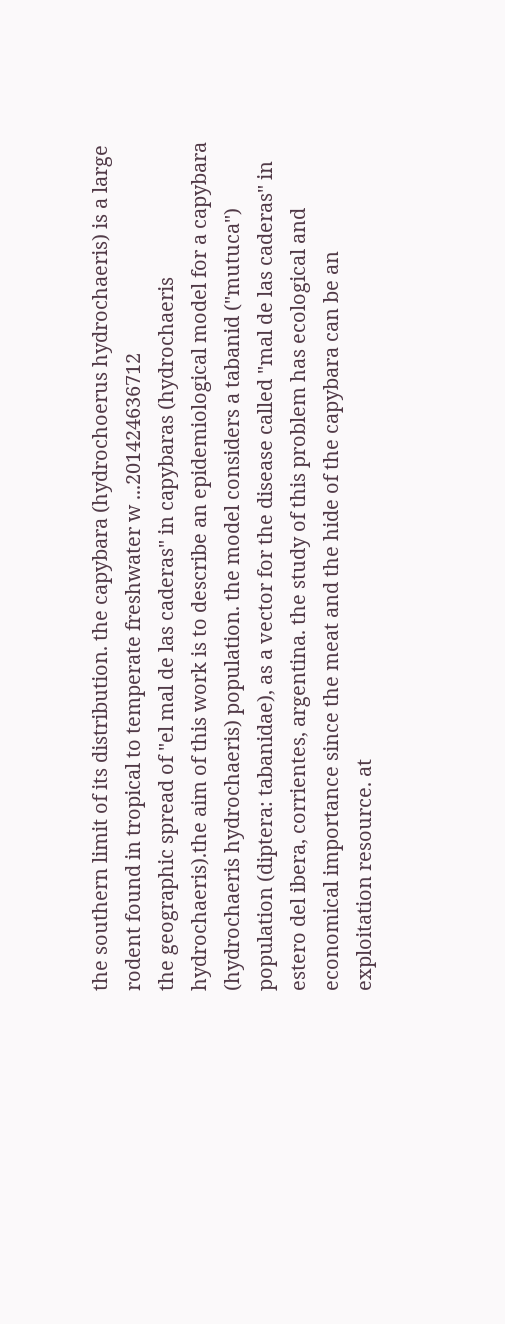the southern limit of its distribution. the capybara (hydrochoerus hydrochaeris) is a large rodent found in tropical to temperate freshwater w ...201424636712
the geographic spread of "el mal de las caderas" in capybaras (hydrochaeris hydrochaeris).the aim of this work is to describe an epidemiological model for a capybara (hydrochaeris hydrochaeris) population. the model considers a tabanid ("mutuca") population (diptera: tabanidae), as a vector for the disease called "mal de las caderas" in estero del ibera, corrientes, argentina. the study of this problem has ecological and economical importance since the meat and the hide of the capybara can be an exploitation resource. at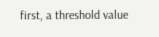first, a threshold value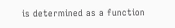is determined as a function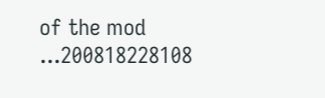of the mod ...200818228108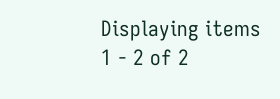Displaying items 1 - 2 of 2